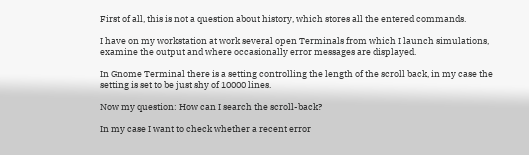First of all, this is not a question about history, which stores all the entered commands.

I have on my workstation at work several open Terminals from which I launch simulations, examine the output and where occasionally error messages are displayed.

In Gnome Terminal there is a setting controlling the length of the scroll back, in my case the setting is set to be just shy of 10000 lines.

Now my question: How can I search the scroll-back?

In my case I want to check whether a recent error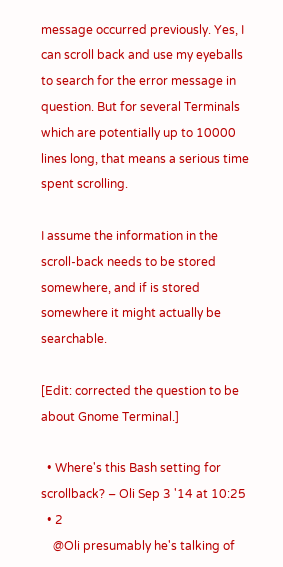message occurred previously. Yes, I can scroll back and use my eyeballs to search for the error message in question. But for several Terminals which are potentially up to 10000 lines long, that means a serious time spent scrolling.

I assume the information in the scroll-back needs to be stored somewhere, and if is stored somewhere it might actually be searchable.

[Edit: corrected the question to be about Gnome Terminal.]

  • Where's this Bash setting for scrollback? – Oli Sep 3 '14 at 10:25
  • 2
    @Oli presumably he's talking of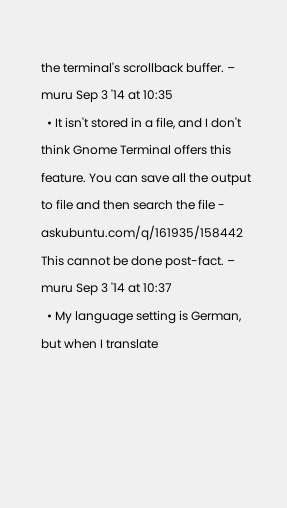the terminal's scrollback buffer. – muru Sep 3 '14 at 10:35
  • It isn't stored in a file, and I don't think Gnome Terminal offers this feature. You can save all the output to file and then search the file - askubuntu.com/q/161935/158442 This cannot be done post-fact. – muru Sep 3 '14 at 10:37
  • My language setting is German, but when I translate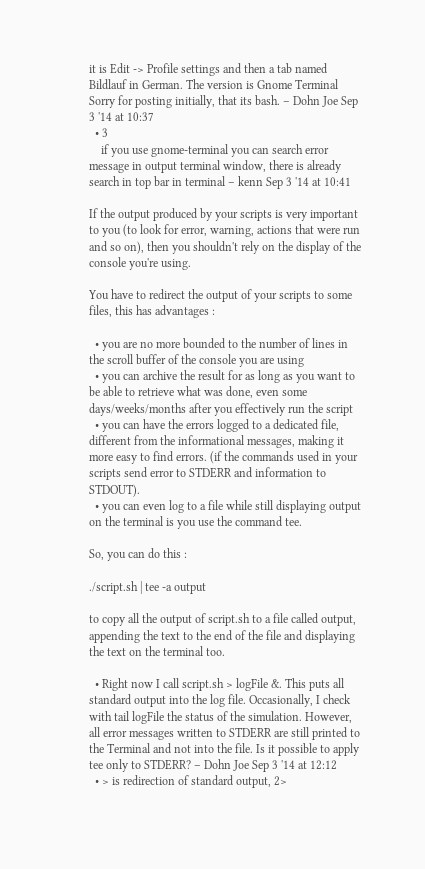it is Edit -> Profile settings and then a tab named Bildlauf in German. The version is Gnome Terminal Sorry for posting initially, that its bash. – Dohn Joe Sep 3 '14 at 10:37
  • 3
    if you use gnome-terminal you can search error message in output terminal window, there is already search in top bar in terminal – kenn Sep 3 '14 at 10:41

If the output produced by your scripts is very important to you (to look for error, warning, actions that were run and so on), then you shouldn't rely on the display of the console you're using.

You have to redirect the output of your scripts to some files, this has advantages :

  • you are no more bounded to the number of lines in the scroll buffer of the console you are using
  • you can archive the result for as long as you want to be able to retrieve what was done, even some days/weeks/months after you effectively run the script
  • you can have the errors logged to a dedicated file, different from the informational messages, making it more easy to find errors. (if the commands used in your scripts send error to STDERR and information to STDOUT).
  • you can even log to a file while still displaying output on the terminal is you use the command tee.

So, you can do this :

./script.sh | tee -a output

to copy all the output of script.sh to a file called output, appending the text to the end of the file and displaying the text on the terminal too.

  • Right now I call script.sh > logFile &. This puts all standard output into the log file. Occasionally, I check with tail logFile the status of the simulation. However, all error messages written to STDERR are still printed to the Terminal and not into the file. Is it possible to apply tee only to STDERR? – Dohn Joe Sep 3 '14 at 12:12
  • > is redirection of standard output, 2>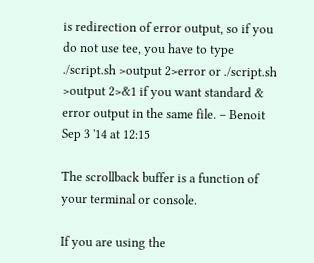is redirection of error output, so if you do not use tee, you have to type ./script.sh >output 2>error or ./script.sh >output 2>&1 if you want standard & error output in the same file. – Benoit Sep 3 '14 at 12:15

The scrollback buffer is a function of your terminal or console.

If you are using the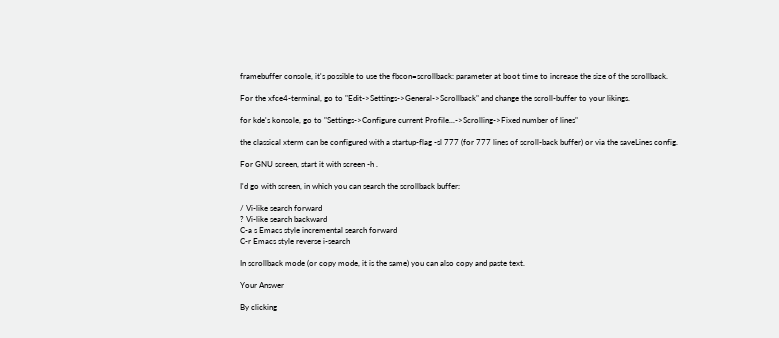framebuffer console, it's possible to use the fbcon=scrollback: parameter at boot time to increase the size of the scrollback.

For the xfce4-terminal, go to "Edit->Settings->General->Scrollback" and change the scroll-buffer to your likings.

for kde's konsole, go to "Settings->Configure current Profile...->Scrolling->Fixed number of lines"

the classical xterm can be configured with a startup-flag -sl 777 (for 777 lines of scroll-back buffer) or via the saveLines config.

For GNU screen, start it with screen -h .

I'd go with screen, in which you can search the scrollback buffer:

/ Vi-like search forward
? Vi-like search backward
C-a s Emacs style incremental search forward
C-r Emacs style reverse i-search

In scrollback mode (or copy mode, it is the same) you can also copy and paste text.

Your Answer

By clicking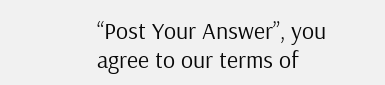“Post Your Answer”, you agree to our terms of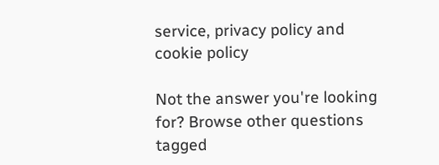service, privacy policy and cookie policy

Not the answer you're looking for? Browse other questions tagged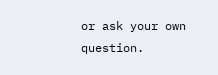or ask your own question.